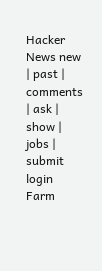Hacker News new | past | comments | ask | show | jobs | submit login
Farm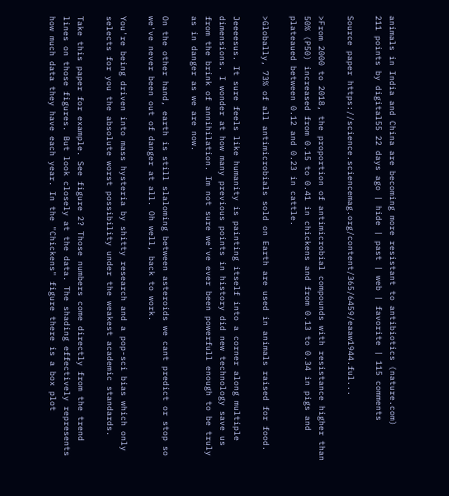animals in India and China are becoming more resistant to antibiotics (nature.com)
211 points by digital55 22 days ago | hide | past | web | favorite | 115 comments

Source paper https://science.sciencemag.org/content/365/6459/eaaw1944.ful...

>From 2000 to 2018, the proportion of antimicrobial compounds with resistance higher than 50% (P50) increased from 0.15 to 0.41 in chickens and from 0.13 to 0.34 in pigs and plateaued between 0.12 and 0.23 in cattle.

>Globally, 73% of all antimicrobials sold on Earth are used in animals raised for food.

Jeeeesus. It sure feels like humanity is painting itself into a corner along multiple dimensions. I wonder at how many previous points in history did new technology save us from the brink of annihilation. Im not sure we've ever been powerfull enough to be truly as in danger as we are now.

On the other hand, earth is still slaloming between asteroids we cant predict or stop so we've never been out of danger at all. Oh well, back to work.

You're being driven into mass hysteria by shitty research and a pop-sci bias which only selects for you the absolute worst possibility under the weakest academic standards.

Take this paper for example. See figure 2? Those numbers come directly from the trend lines on those figures. But look closely at the data. The shading effectively represents how much data they have each year. In the "Chickens" figure there is a box plot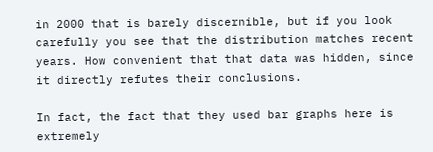in 2000 that is barely discernible, but if you look carefully you see that the distribution matches recent years. How convenient that that data was hidden, since it directly refutes their conclusions.

In fact, the fact that they used bar graphs here is extremely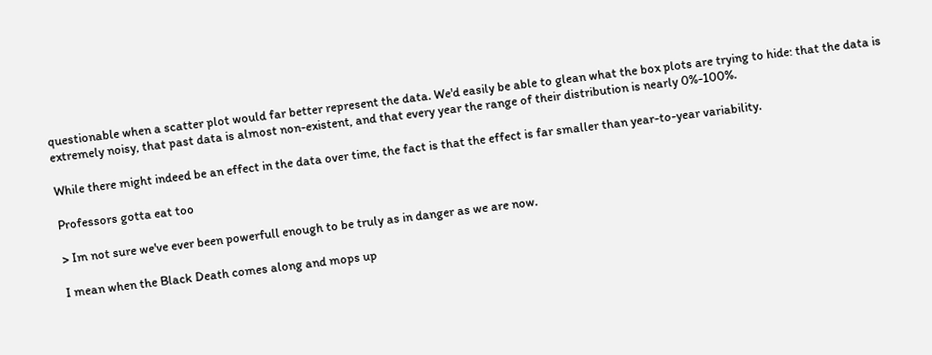questionable when a scatter plot would far better represent the data. We'd easily be able to glean what the box plots are trying to hide: that the data is extremely noisy, that past data is almost non-existent, and that every year the range of their distribution is nearly 0%-100%.

While there might indeed be an effect in the data over time, the fact is that the effect is far smaller than year-to-year variability.

Professors gotta eat too

> Im not sure we've ever been powerfull enough to be truly as in danger as we are now.

I mean when the Black Death comes along and mops up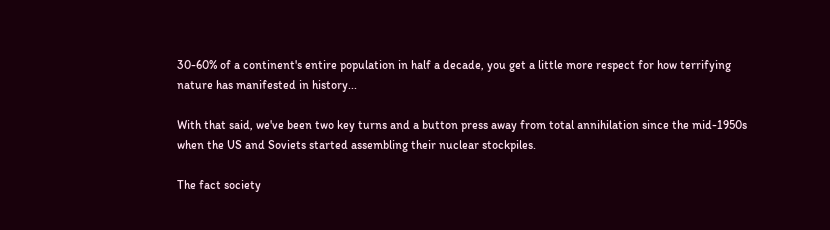30-60% of a continent's entire population in half a decade, you get a little more respect for how terrifying nature has manifested in history...

With that said, we've been two key turns and a button press away from total annihilation since the mid-1950s when the US and Soviets started assembling their nuclear stockpiles.

The fact society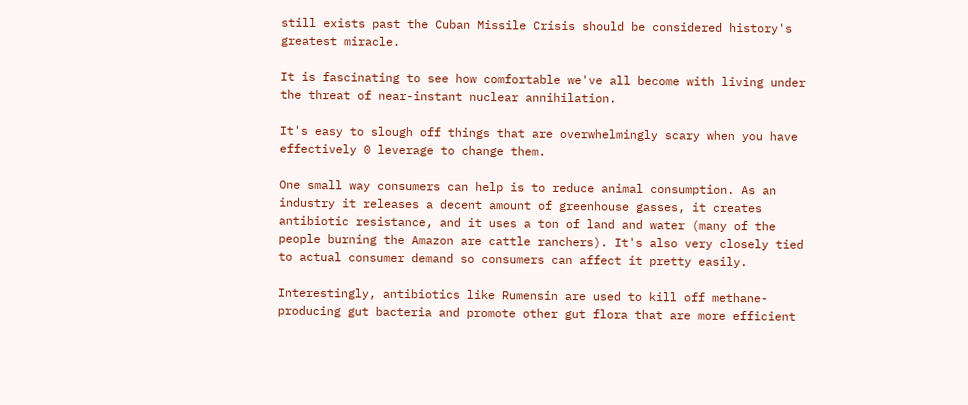still exists past the Cuban Missile Crisis should be considered history's greatest miracle.

It is fascinating to see how comfortable we've all become with living under the threat of near-instant nuclear annihilation.

It's easy to slough off things that are overwhelmingly scary when you have effectively 0 leverage to change them.

One small way consumers can help is to reduce animal consumption. As an industry it releases a decent amount of greenhouse gasses, it creates antibiotic resistance, and it uses a ton of land and water (many of the people burning the Amazon are cattle ranchers). It's also very closely tied to actual consumer demand so consumers can affect it pretty easily.

Interestingly, antibiotics like Rumensin are used to kill off methane-producing gut bacteria and promote other gut flora that are more efficient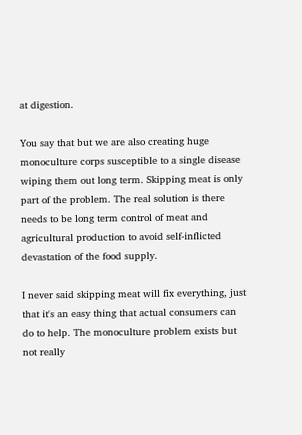at digestion.

You say that but we are also creating huge monoculture corps susceptible to a single disease wiping them out long term. Skipping meat is only part of the problem. The real solution is there needs to be long term control of meat and agricultural production to avoid self-inflicted devastation of the food supply.

I never said skipping meat will fix everything, just that it's an easy thing that actual consumers can do to help. The monoculture problem exists but not really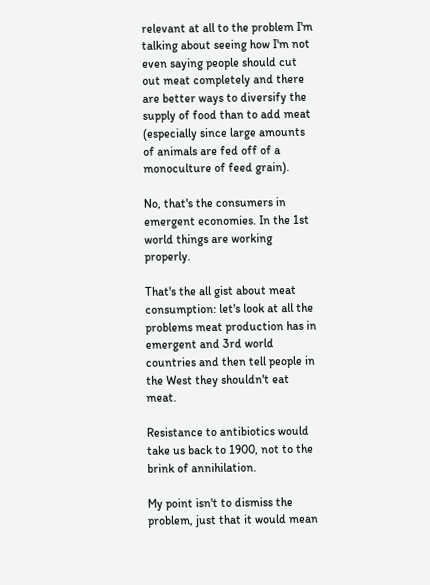relevant at all to the problem I'm talking about seeing how I'm not even saying people should cut out meat completely and there are better ways to diversify the supply of food than to add meat (especially since large amounts of animals are fed off of a monoculture of feed grain).

No, that's the consumers in emergent economies. In the 1st world things are working properly.

That's the all gist about meat consumption: let's look at all the problems meat production has in emergent and 3rd world countries and then tell people in the West they shouldn't eat meat.

Resistance to antibiotics would take us back to 1900, not to the brink of annihilation.

My point isn't to dismiss the problem, just that it would mean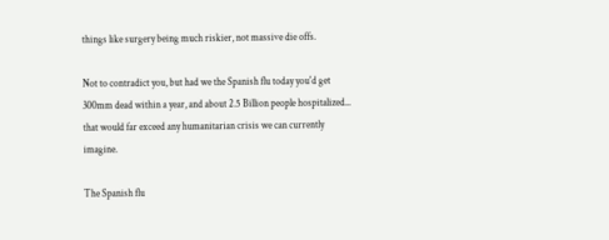things like surgery being much riskier, not massive die offs.

Not to contradict you, but had we the Spanish flu today you'd get 300mm dead within a year, and about 2.5 Billion people hospitalized... that would far exceed any humanitarian crisis we can currently imagine.

The Spanish flu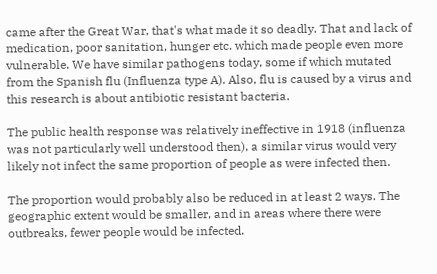came after the Great War, that's what made it so deadly. That and lack of medication, poor sanitation, hunger etc. which made people even more vulnerable. We have similar pathogens today, some if which mutated from the Spanish flu (Influenza type A). Also, flu is caused by a virus and this research is about antibiotic resistant bacteria.

The public health response was relatively ineffective in 1918 (influenza was not particularly well understood then), a similar virus would very likely not infect the same proportion of people as were infected then.

The proportion would probably also be reduced in at least 2 ways. The geographic extent would be smaller, and in areas where there were outbreaks, fewer people would be infected.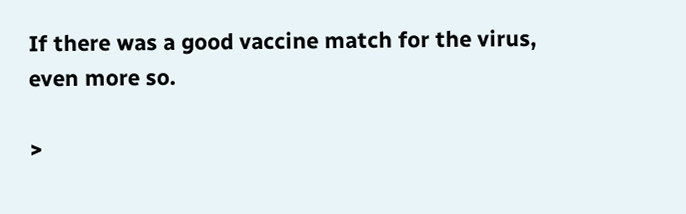If there was a good vaccine match for the virus, even more so.

>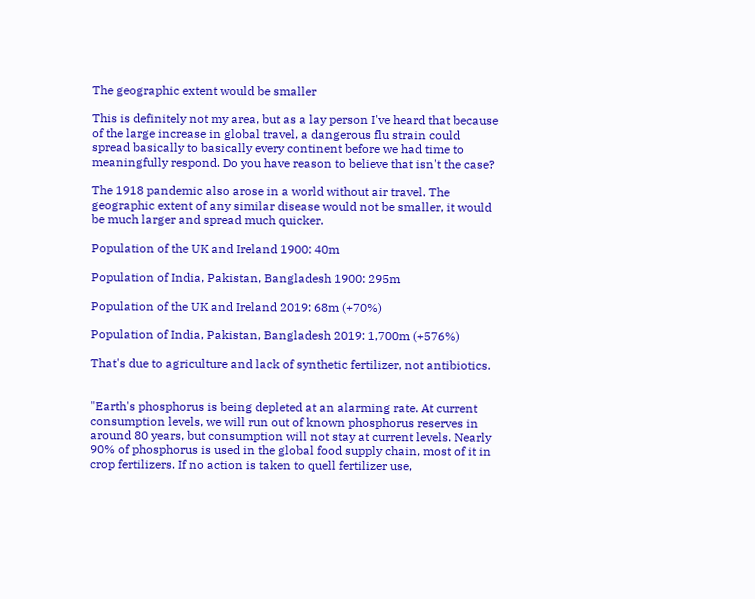The geographic extent would be smaller

This is definitely not my area, but as a lay person I've heard that because of the large increase in global travel, a dangerous flu strain could spread basically to basically every continent before we had time to meaningfully respond. Do you have reason to believe that isn't the case?

The 1918 pandemic also arose in a world without air travel. The geographic extent of any similar disease would not be smaller, it would be much larger and spread much quicker.

Population of the UK and Ireland 1900: 40m

Population of India, Pakistan, Bangladesh 1900: 295m

Population of the UK and Ireland 2019: 68m (+70%)

Population of India, Pakistan, Bangladesh 2019: 1,700m (+576%)

That's due to agriculture and lack of synthetic fertilizer, not antibiotics.


"Earth's phosphorus is being depleted at an alarming rate. At current consumption levels, we will run out of known phosphorus reserves in around 80 years, but consumption will not stay at current levels. Nearly 90% of phosphorus is used in the global food supply chain, most of it in crop fertilizers. If no action is taken to quell fertilizer use,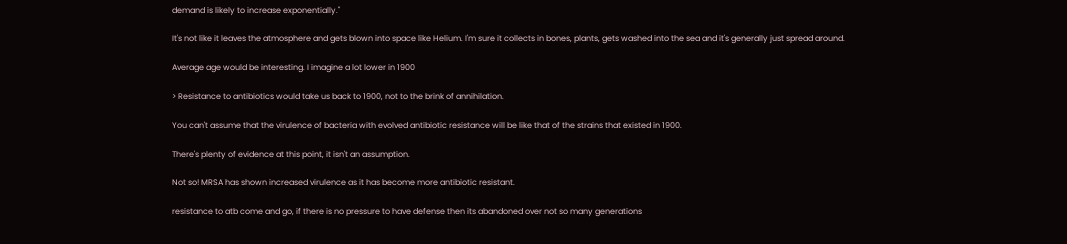demand is likely to increase exponentially."

It's not like it leaves the atmosphere and gets blown into space like Helium. I'm sure it collects in bones, plants, gets washed into the sea and it's generally just spread around.

Average age would be interesting. I imagine a lot lower in 1900

> Resistance to antibiotics would take us back to 1900, not to the brink of annihilation.

You can't assume that the virulence of bacteria with evolved antibiotic resistance will be like that of the strains that existed in 1900.

There's plenty of evidence at this point, it isn't an assumption.

Not so! MRSA has shown increased virulence as it has become more antibiotic resistant.

resistance to atb come and go, if there is no pressure to have defense then its abandoned over not so many generations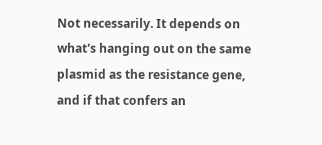Not necessarily. It depends on what's hanging out on the same plasmid as the resistance gene, and if that confers an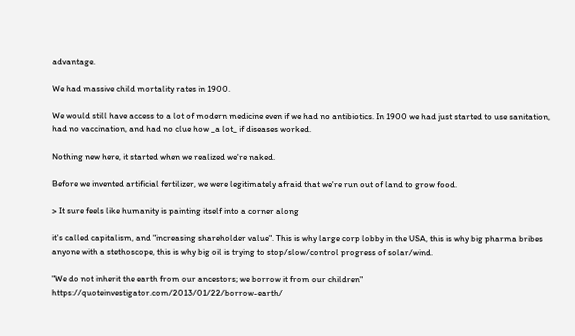advantage.

We had massive child mortality rates in 1900.

We would still have access to a lot of modern medicine even if we had no antibiotics. In 1900 we had just started to use sanitation, had no vaccination, and had no clue how _a lot_ if diseases worked.

Nothing new here, it started when we realized we're naked.

Before we invented artificial fertilizer, we were legitimately afraid that we're run out of land to grow food.

> It sure feels like humanity is painting itself into a corner along

it's called capitalism, and "increasing shareholder value". This is why large corp lobby in the USA, this is why big pharma bribes anyone with a stethoscope, this is why big oil is trying to stop/slow/control progress of solar/wind.

"We do not inherit the earth from our ancestors; we borrow it from our children" https://quoteinvestigator.com/2013/01/22/borrow-earth/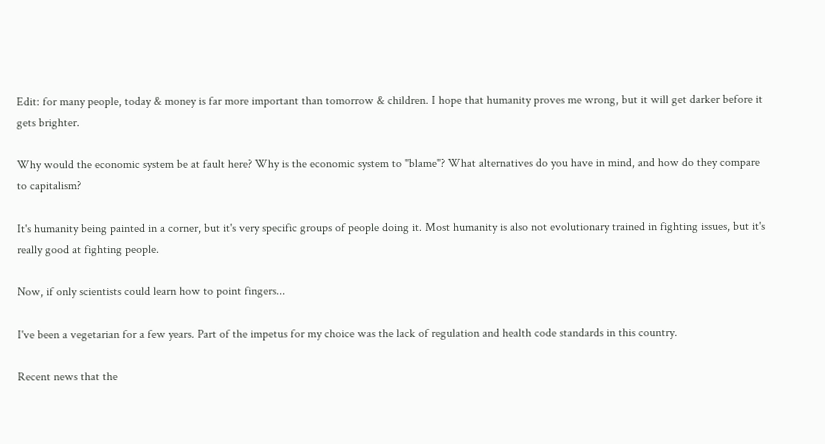Edit: for many people, today & money is far more important than tomorrow & children. I hope that humanity proves me wrong, but it will get darker before it gets brighter.

Why would the economic system be at fault here? Why is the economic system to "blame"? What alternatives do you have in mind, and how do they compare to capitalism?

It's humanity being painted in a corner, but it's very specific groups of people doing it. Most humanity is also not evolutionary trained in fighting issues, but it's really good at fighting people.

Now, if only scientists could learn how to point fingers...

I've been a vegetarian for a few years. Part of the impetus for my choice was the lack of regulation and health code standards in this country.

Recent news that the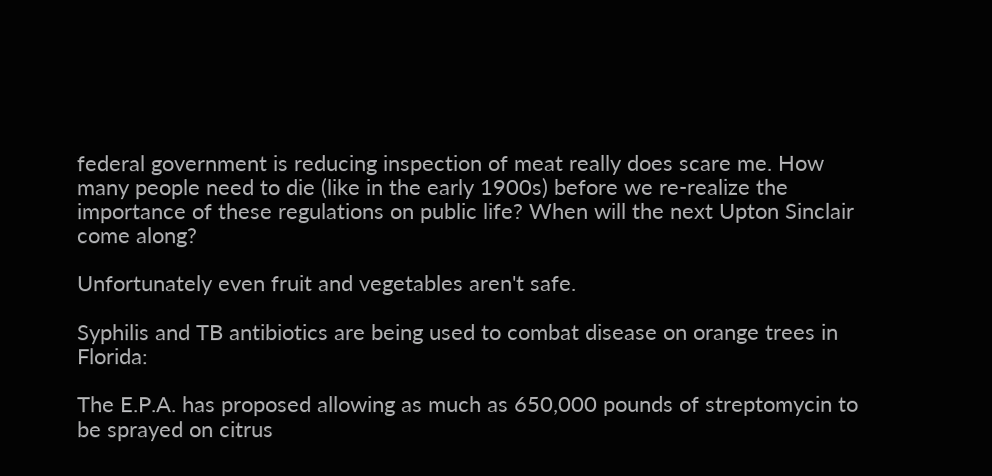federal government is reducing inspection of meat really does scare me. How many people need to die (like in the early 1900s) before we re-realize the importance of these regulations on public life? When will the next Upton Sinclair come along?

Unfortunately even fruit and vegetables aren't safe.

Syphilis and TB antibiotics are being used to combat disease on orange trees in Florida:

The E.P.A. has proposed allowing as much as 650,000 pounds of streptomycin to be sprayed on citrus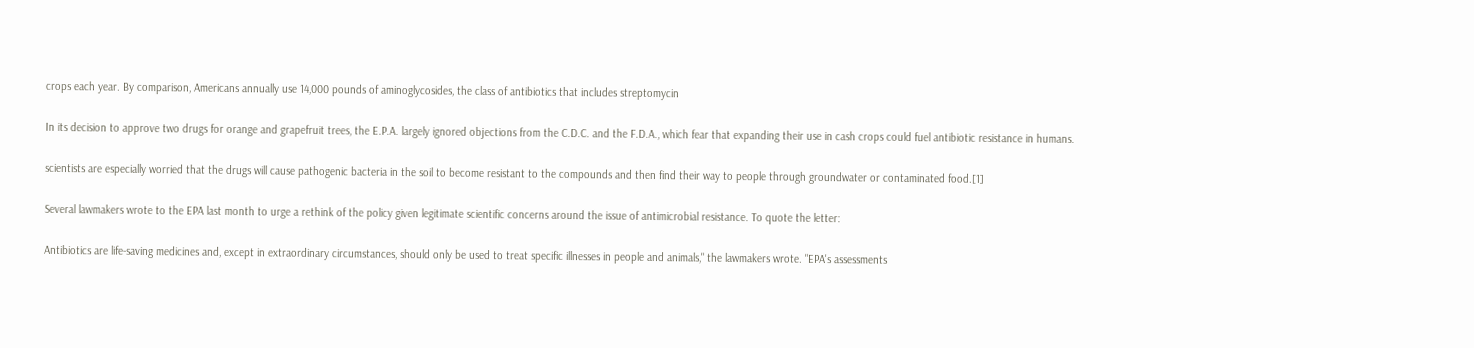crops each year. By comparison, Americans annually use 14,000 pounds of aminoglycosides, the class of antibiotics that includes streptomycin

In its decision to approve two drugs for orange and grapefruit trees, the E.P.A. largely ignored objections from the C.D.C. and the F.D.A., which fear that expanding their use in cash crops could fuel antibiotic resistance in humans.

scientists are especially worried that the drugs will cause pathogenic bacteria in the soil to become resistant to the compounds and then find their way to people through groundwater or contaminated food.[1]

Several lawmakers wrote to the EPA last month to urge a rethink of the policy given legitimate scientific concerns around the issue of antimicrobial resistance. To quote the letter:

Antibiotics are life-saving medicines and, except in extraordinary circumstances, should only be used to treat specific illnesses in people and animals," the lawmakers wrote. "EPA's assessments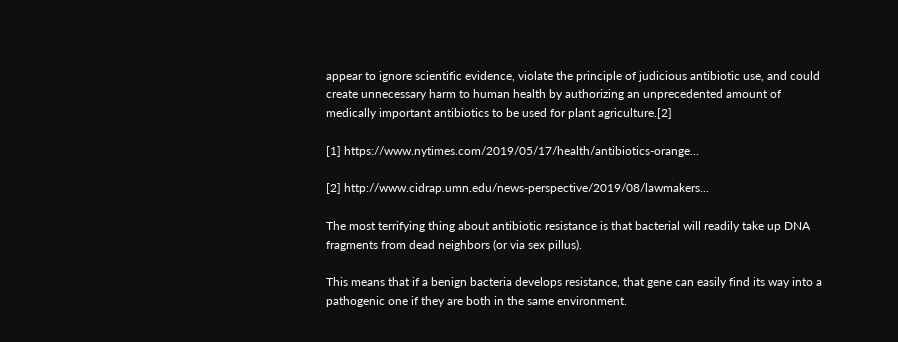appear to ignore scientific evidence, violate the principle of judicious antibiotic use, and could create unnecessary harm to human health by authorizing an unprecedented amount of medically important antibiotics to be used for plant agriculture.[2]

[1] https://www.nytimes.com/2019/05/17/health/antibiotics-orange...

[2] http://www.cidrap.umn.edu/news-perspective/2019/08/lawmakers...

The most terrifying thing about antibiotic resistance is that bacterial will readily take up DNA fragments from dead neighbors (or via sex pillus).

This means that if a benign bacteria develops resistance, that gene can easily find its way into a pathogenic one if they are both in the same environment.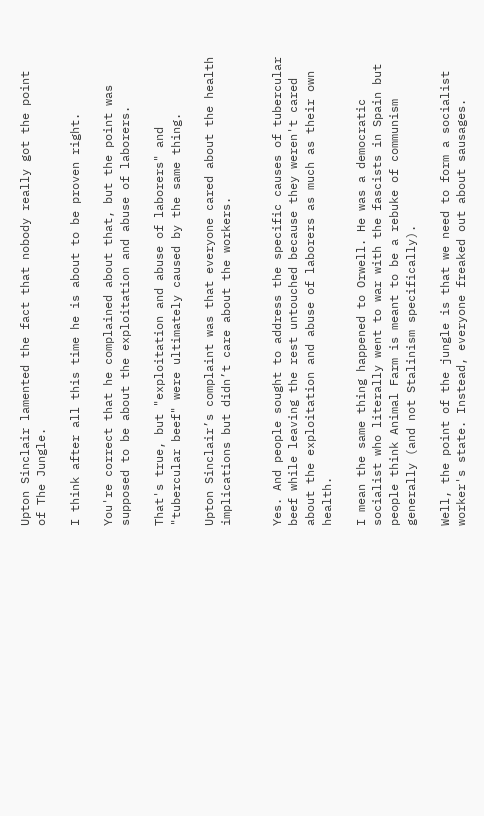Upton Sinclair lamented the fact that nobody really got the point of The Jungle.

I think after all this time he is about to be proven right.

You're correct that he complained about that, but the point was supposed to be about the exploitation and abuse of laborers.

That's true, but "exploitation and abuse of laborers" and "tubercular beef" were ultimately caused by the same thing.

Upton Sinclair’s complaint was that everyone cared about the health implications but didn’t care about the workers.


Yes. And people sought to address the specific causes of tubercular beef while leaving the rest untouched because they weren't cared about the exploitation and abuse of laborers as much as their own health.

I mean the same thing happened to Orwell. He was a democratic socialist who literally went to war with the fascists in Spain but people think Animal Farm is meant to be a rebuke of communism generally (and not Stalinism specifically).

Well, the point of the jungle is that we need to form a socialist worker's state. Instead, everyone freaked out about sausages.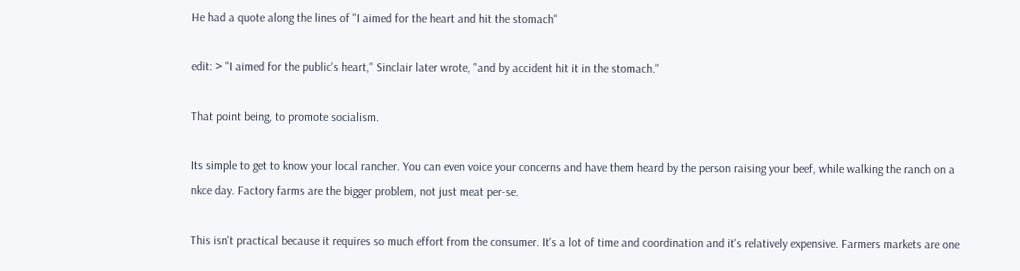He had a quote along the lines of "I aimed for the heart and hit the stomach"

edit: > "I aimed for the public's heart," Sinclair later wrote, "and by accident hit it in the stomach."

That point being, to promote socialism.

Its simple to get to know your local rancher. You can even voice your concerns and have them heard by the person raising your beef, while walking the ranch on a nkce day. Factory farms are the bigger problem, not just meat per-se.

This isn't practical because it requires so much effort from the consumer. It's a lot of time and coordination and it's relatively expensive. Farmers markets are one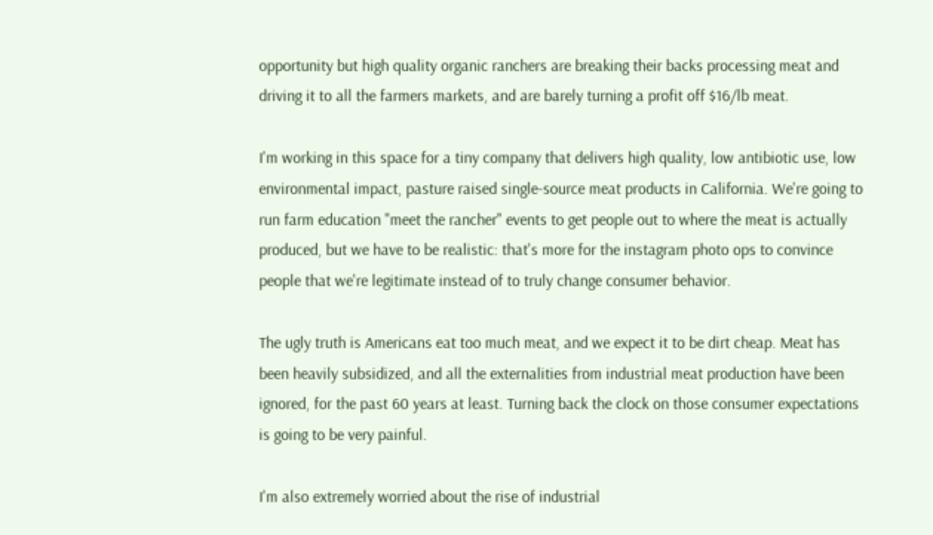opportunity but high quality organic ranchers are breaking their backs processing meat and driving it to all the farmers markets, and are barely turning a profit off $16/lb meat.

I'm working in this space for a tiny company that delivers high quality, low antibiotic use, low environmental impact, pasture raised single-source meat products in California. We're going to run farm education "meet the rancher" events to get people out to where the meat is actually produced, but we have to be realistic: that's more for the instagram photo ops to convince people that we're legitimate instead of to truly change consumer behavior.

The ugly truth is Americans eat too much meat, and we expect it to be dirt cheap. Meat has been heavily subsidized, and all the externalities from industrial meat production have been ignored, for the past 60 years at least. Turning back the clock on those consumer expectations is going to be very painful.

I'm also extremely worried about the rise of industrial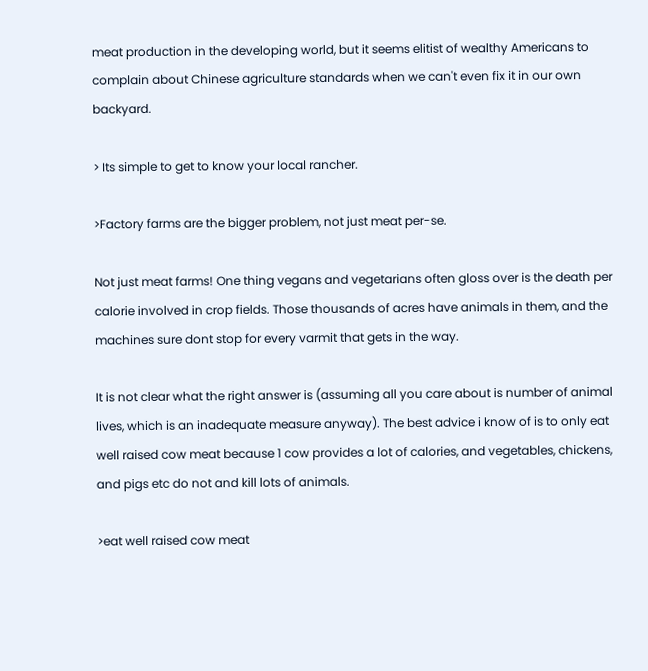meat production in the developing world, but it seems elitist of wealthy Americans to complain about Chinese agriculture standards when we can't even fix it in our own backyard.

> Its simple to get to know your local rancher.

>Factory farms are the bigger problem, not just meat per-se.

Not just meat farms! One thing vegans and vegetarians often gloss over is the death per calorie involved in crop fields. Those thousands of acres have animals in them, and the machines sure dont stop for every varmit that gets in the way.

It is not clear what the right answer is (assuming all you care about is number of animal lives, which is an inadequate measure anyway). The best advice i know of is to only eat well raised cow meat because 1 cow provides a lot of calories, and vegetables, chickens, and pigs etc do not and kill lots of animals.

>eat well raised cow meat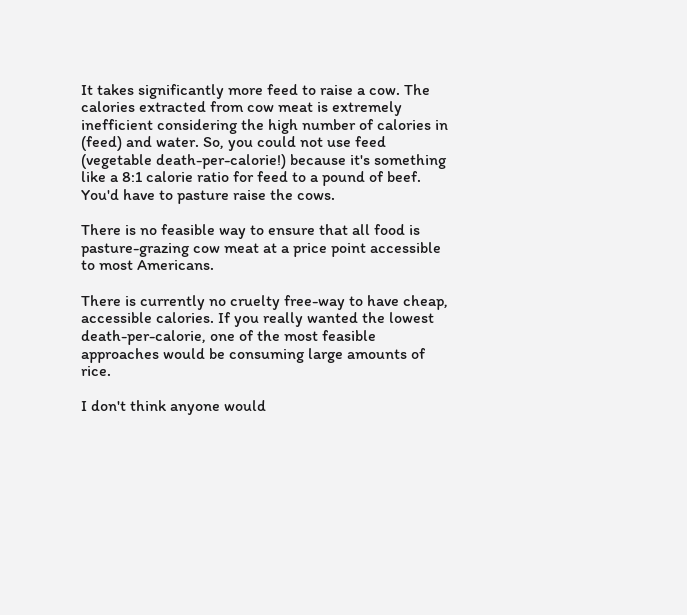It takes significantly more feed to raise a cow. The calories extracted from cow meat is extremely inefficient considering the high number of calories in (feed) and water. So, you could not use feed (vegetable death-per-calorie!) because it's something like a 8:1 calorie ratio for feed to a pound of beef. You'd have to pasture raise the cows.

There is no feasible way to ensure that all food is pasture-grazing cow meat at a price point accessible to most Americans.

There is currently no cruelty free-way to have cheap, accessible calories. If you really wanted the lowest death-per-calorie, one of the most feasible approaches would be consuming large amounts of rice.

I don't think anyone would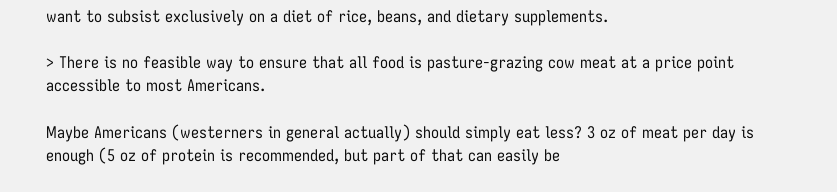want to subsist exclusively on a diet of rice, beans, and dietary supplements.

> There is no feasible way to ensure that all food is pasture-grazing cow meat at a price point accessible to most Americans.

Maybe Americans (westerners in general actually) should simply eat less? 3 oz of meat per day is enough (5 oz of protein is recommended, but part of that can easily be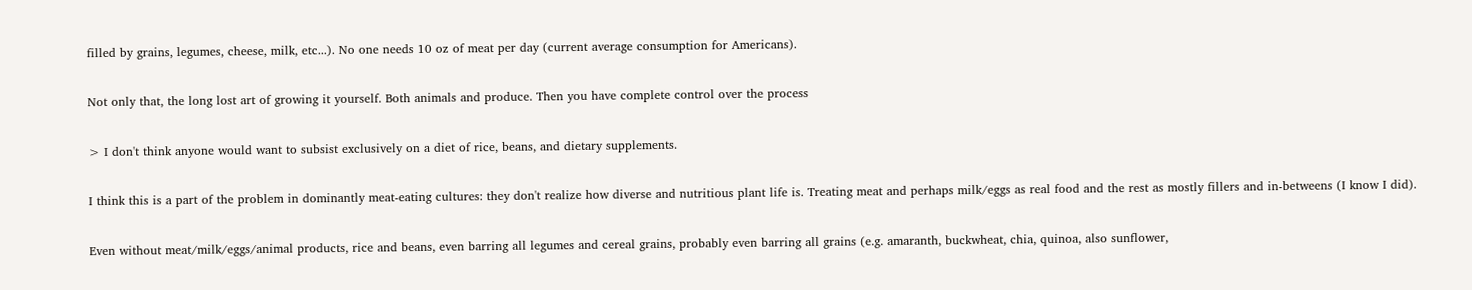filled by grains, legumes, cheese, milk, etc...). No one needs 10 oz of meat per day (current average consumption for Americans).

Not only that, the long lost art of growing it yourself. Both animals and produce. Then you have complete control over the process

> I don't think anyone would want to subsist exclusively on a diet of rice, beans, and dietary supplements.

I think this is a part of the problem in dominantly meat-eating cultures: they don't realize how diverse and nutritious plant life is. Treating meat and perhaps milk/eggs as real food and the rest as mostly fillers and in-betweens (I know I did).

Even without meat/milk/eggs/animal products, rice and beans, even barring all legumes and cereal grains, probably even barring all grains (e.g. amaranth, buckwheat, chia, quinoa, also sunflower,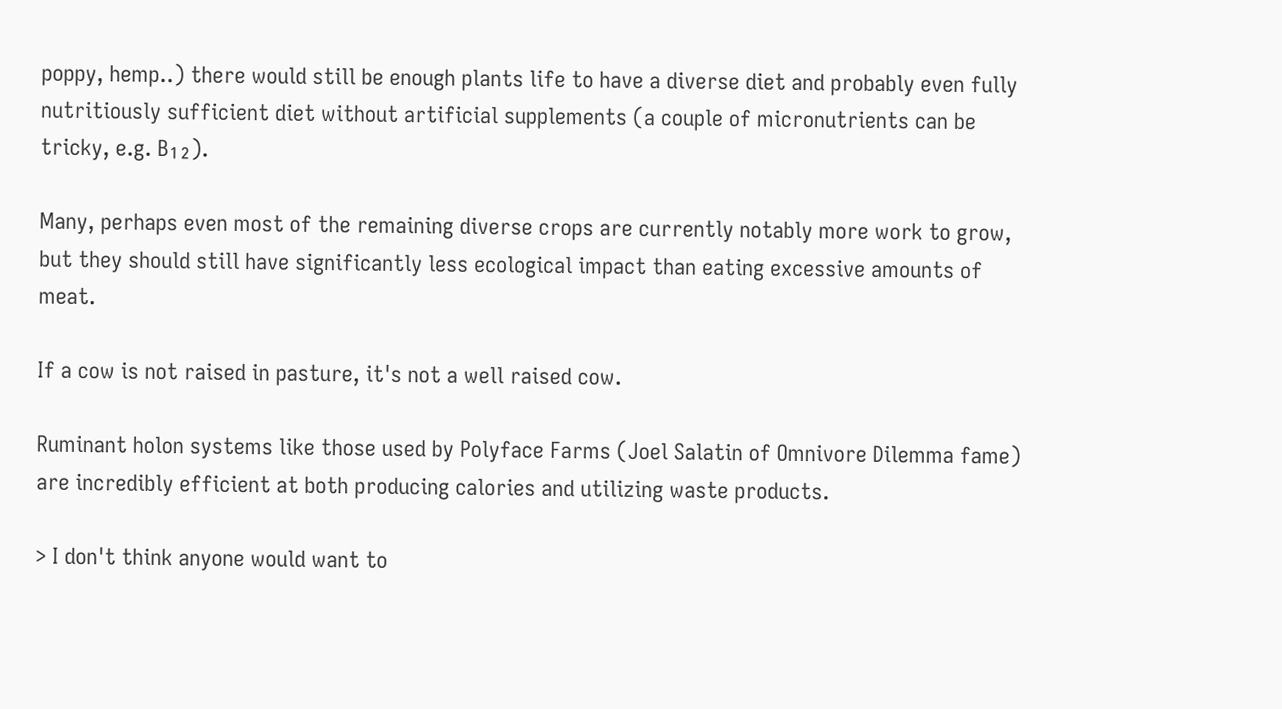poppy, hemp..) there would still be enough plants life to have a diverse diet and probably even fully nutritiously sufficient diet without artificial supplements (a couple of micronutrients can be tricky, e.g. B₁₂).

Many, perhaps even most of the remaining diverse crops are currently notably more work to grow, but they should still have significantly less ecological impact than eating excessive amounts of meat.

If a cow is not raised in pasture, it's not a well raised cow.

Ruminant holon systems like those used by Polyface Farms (Joel Salatin of Omnivore Dilemma fame) are incredibly efficient at both producing calories and utilizing waste products.

> I don't think anyone would want to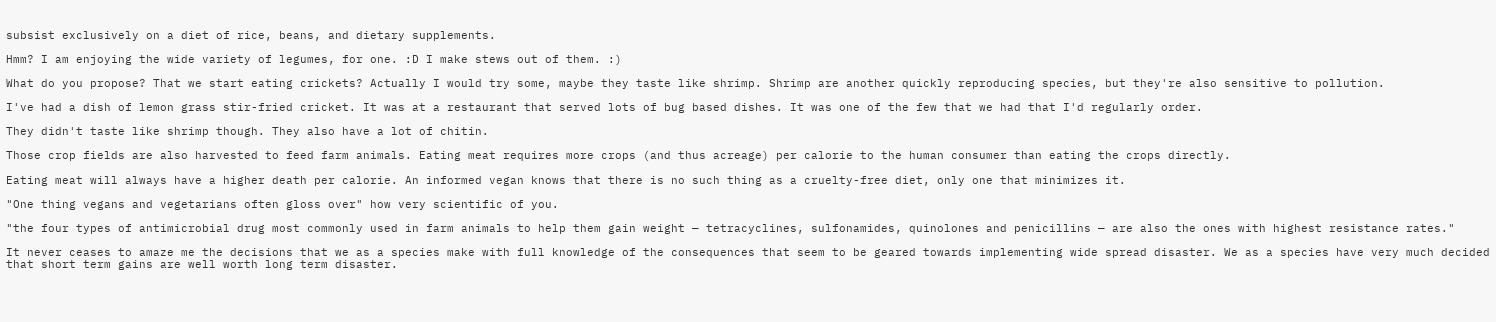subsist exclusively on a diet of rice, beans, and dietary supplements.

Hmm? I am enjoying the wide variety of legumes, for one. :D I make stews out of them. :)

What do you propose? That we start eating crickets? Actually I would try some, maybe they taste like shrimp. Shrimp are another quickly reproducing species, but they're also sensitive to pollution.

I've had a dish of lemon grass stir-fried cricket. It was at a restaurant that served lots of bug based dishes. It was one of the few that we had that I'd regularly order.

They didn't taste like shrimp though. They also have a lot of chitin.

Those crop fields are also harvested to feed farm animals. Eating meat requires more crops (and thus acreage) per calorie to the human consumer than eating the crops directly.

Eating meat will always have a higher death per calorie. An informed vegan knows that there is no such thing as a cruelty-free diet, only one that minimizes it.

"One thing vegans and vegetarians often gloss over" how very scientific of you.

"the four types of antimicrobial drug most commonly used in farm animals to help them gain weight — tetracyclines, sulfonamides, quinolones and penicillins — are also the ones with highest resistance rates."

It never ceases to amaze me the decisions that we as a species make with full knowledge of the consequences that seem to be geared towards implementing wide spread disaster. We as a species have very much decided that short term gains are well worth long term disaster.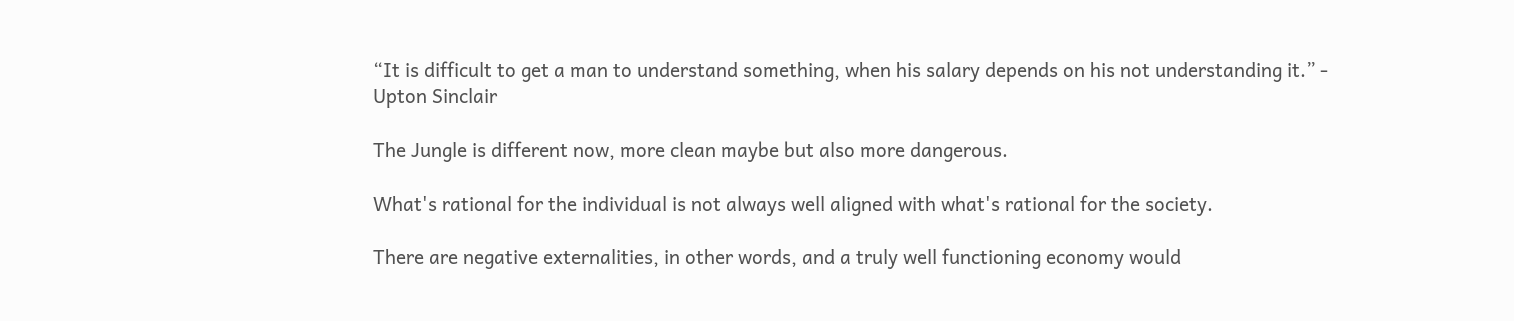“It is difficult to get a man to understand something, when his salary depends on his not understanding it.” - Upton Sinclair

The Jungle is different now, more clean maybe but also more dangerous.

What's rational for the individual is not always well aligned with what's rational for the society.

There are negative externalities, in other words, and a truly well functioning economy would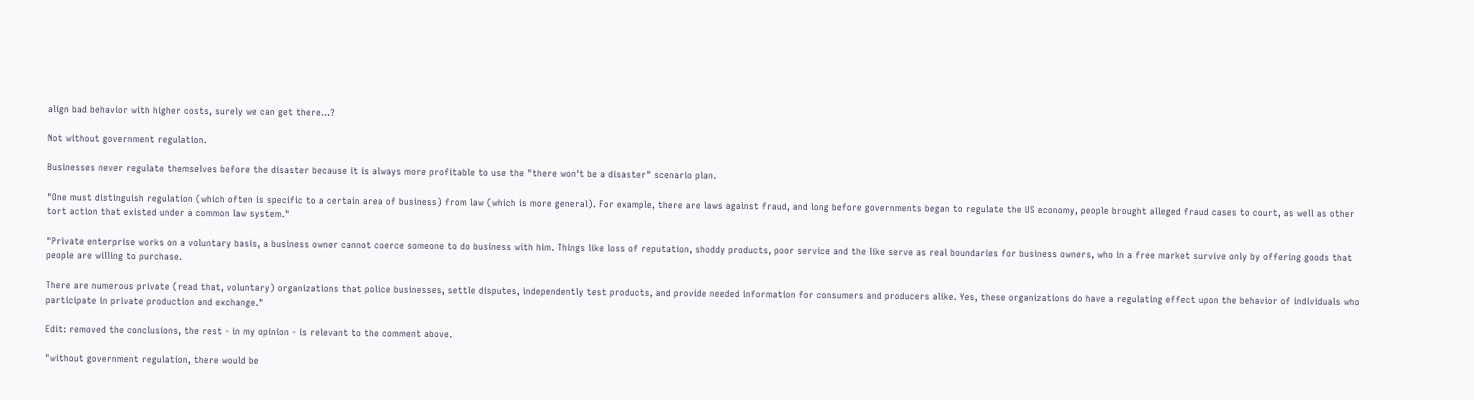align bad behavior with higher costs, surely we can get there...?

Not without government regulation.

Businesses never regulate themselves before the disaster because it is always more profitable to use the "there won't be a disaster" scenario plan.

"One must distinguish regulation (which often is specific to a certain area of business) from law (which is more general). For example, there are laws against fraud, and long before governments began to regulate the US economy, people brought alleged fraud cases to court, as well as other tort action that existed under a common law system."

"Private enterprise works on a voluntary basis, a business owner cannot coerce someone to do business with him. Things like loss of reputation, shoddy products, poor service and the like serve as real boundaries for business owners, who in a free market survive only by offering goods that people are willing to purchase.

There are numerous private (read that, voluntary) organizations that police businesses, settle disputes, independently test products, and provide needed information for consumers and producers alike. Yes, these organizations do have a regulating effect upon the behavior of individuals who participate in private production and exchange."

Edit: removed the conclusions, the rest - in my opinion - is relevant to the comment above.

"without government regulation, there would be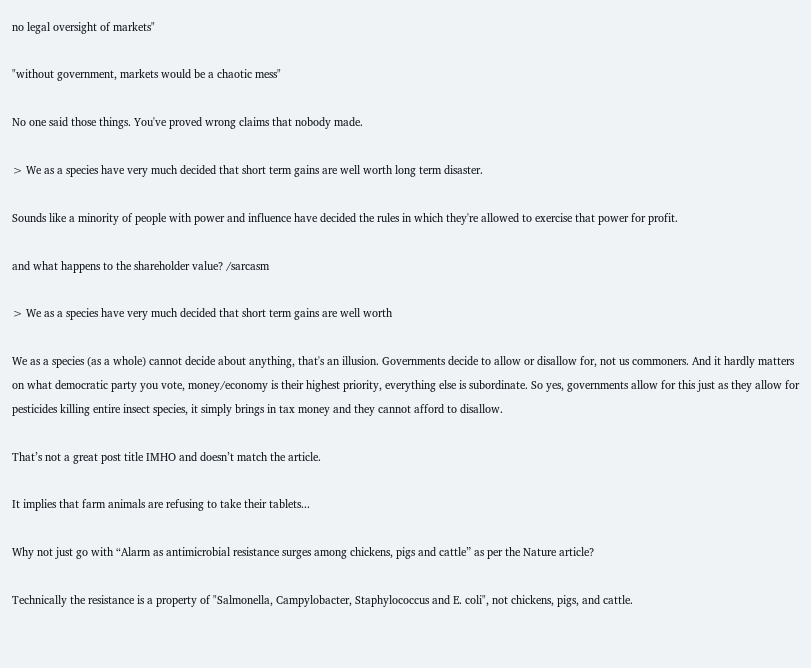no legal oversight of markets"

"without government, markets would be a chaotic mess"

No one said those things. You've proved wrong claims that nobody made.

> We as a species have very much decided that short term gains are well worth long term disaster.

Sounds like a minority of people with power and influence have decided the rules in which they're allowed to exercise that power for profit.

and what happens to the shareholder value? /sarcasm

> We as a species have very much decided that short term gains are well worth

We as a species (as a whole) cannot decide about anything, that's an illusion. Governments decide to allow or disallow for, not us commoners. And it hardly matters on what democratic party you vote, money/economy is their highest priority, everything else is subordinate. So yes, governments allow for this just as they allow for pesticides killing entire insect species, it simply brings in tax money and they cannot afford to disallow.

That’s not a great post title IMHO and doesn’t match the article.

It implies that farm animals are refusing to take their tablets...

Why not just go with “Alarm as antimicrobial resistance surges among chickens, pigs and cattle” as per the Nature article?

Technically the resistance is a property of "Salmonella, Campylobacter, Staphylococcus and E. coli", not chickens, pigs, and cattle.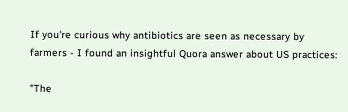If you're curious why antibiotics are seen as necessary by farmers - I found an insightful Quora answer about US practices:

"The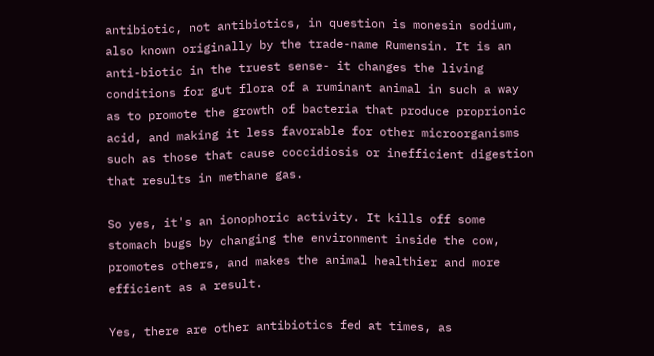antibiotic, not antibiotics, in question is monesin sodium, also known originally by the trade-name Rumensin. It is an anti-biotic in the truest sense- it changes the living conditions for gut flora of a ruminant animal in such a way as to promote the growth of bacteria that produce proprionic acid, and making it less favorable for other microorganisms such as those that cause coccidiosis or inefficient digestion that results in methane gas.

So yes, it's an ionophoric activity. It kills off some stomach bugs by changing the environment inside the cow, promotes others, and makes the animal healthier and more efficient as a result.

Yes, there are other antibiotics fed at times, as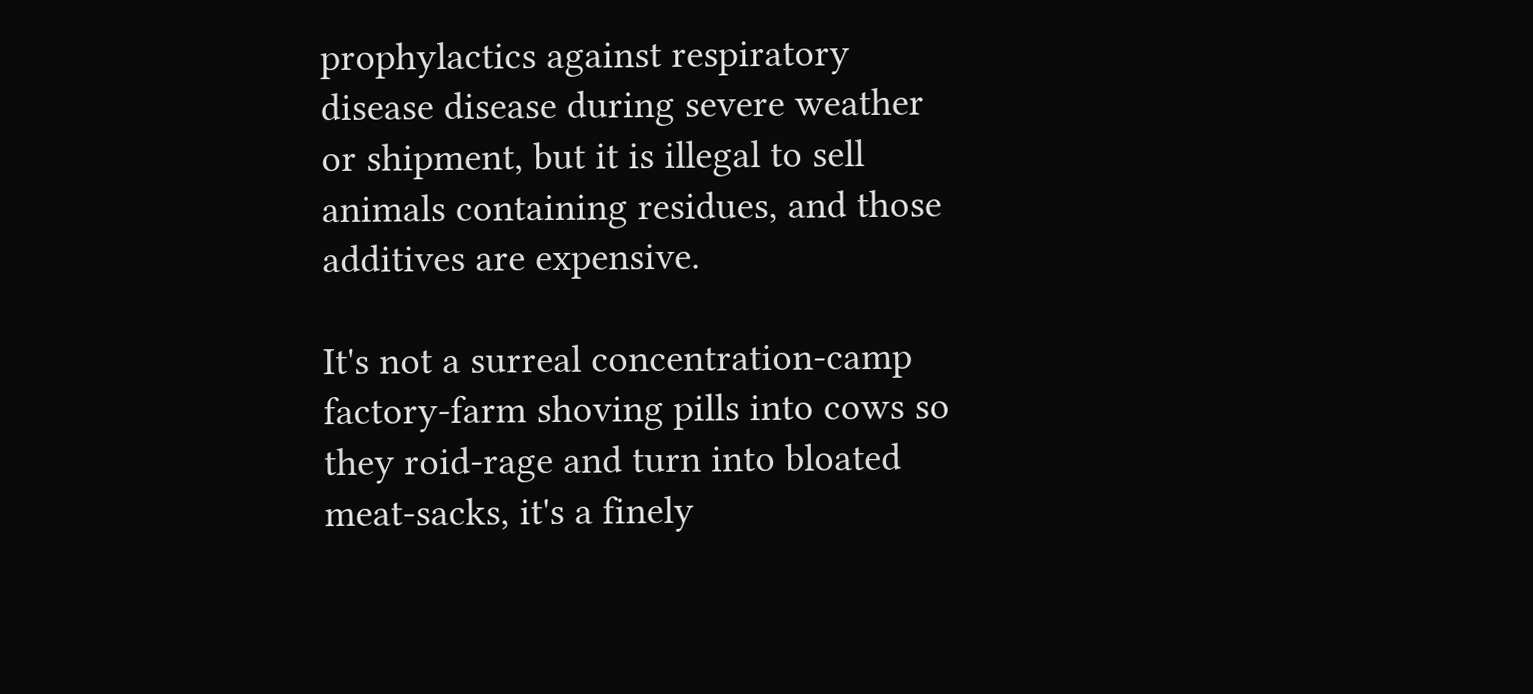prophylactics against respiratory disease disease during severe weather or shipment, but it is illegal to sell animals containing residues, and those additives are expensive.

It's not a surreal concentration-camp factory-farm shoving pills into cows so they roid-rage and turn into bloated meat-sacks, it's a finely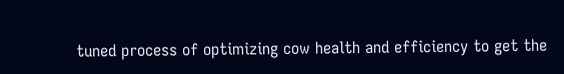tuned process of optimizing cow health and efficiency to get the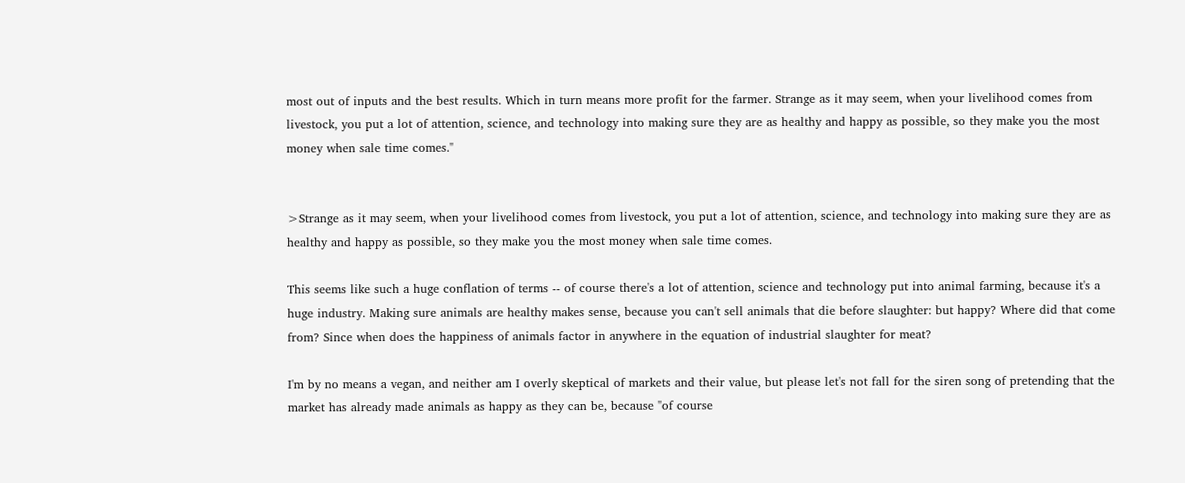most out of inputs and the best results. Which in turn means more profit for the farmer. Strange as it may seem, when your livelihood comes from livestock, you put a lot of attention, science, and technology into making sure they are as healthy and happy as possible, so they make you the most money when sale time comes."


>Strange as it may seem, when your livelihood comes from livestock, you put a lot of attention, science, and technology into making sure they are as healthy and happy as possible, so they make you the most money when sale time comes.

This seems like such a huge conflation of terms -- of course there's a lot of attention, science and technology put into animal farming, because it's a huge industry. Making sure animals are healthy makes sense, because you can't sell animals that die before slaughter: but happy? Where did that come from? Since when does the happiness of animals factor in anywhere in the equation of industrial slaughter for meat?

I'm by no means a vegan, and neither am I overly skeptical of markets and their value, but please let's not fall for the siren song of pretending that the market has already made animals as happy as they can be, because "of course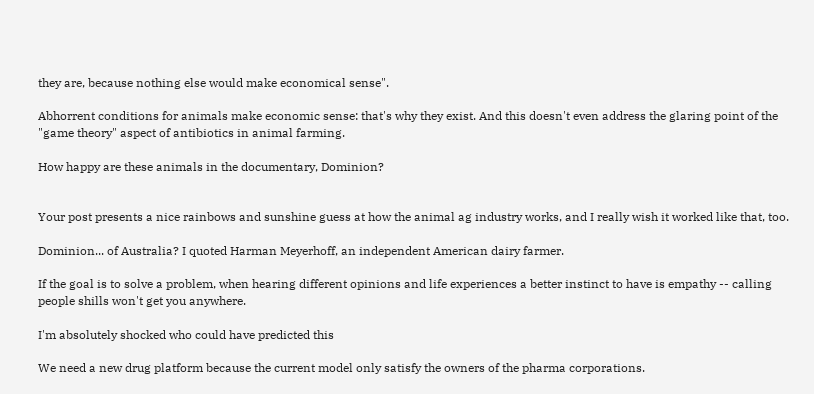they are, because nothing else would make economical sense".

Abhorrent conditions for animals make economic sense: that's why they exist. And this doesn't even address the glaring point of the "game theory" aspect of antibiotics in animal farming.

How happy are these animals in the documentary, Dominion?


Your post presents a nice rainbows and sunshine guess at how the animal ag industry works, and I really wish it worked like that, too.

Dominion... of Australia? I quoted Harman Meyerhoff, an independent American dairy farmer.

If the goal is to solve a problem, when hearing different opinions and life experiences a better instinct to have is empathy -- calling people shills won't get you anywhere.

I'm absolutely shocked who could have predicted this

We need a new drug platform because the current model only satisfy the owners of the pharma corporations.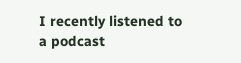I recently listened to a podcast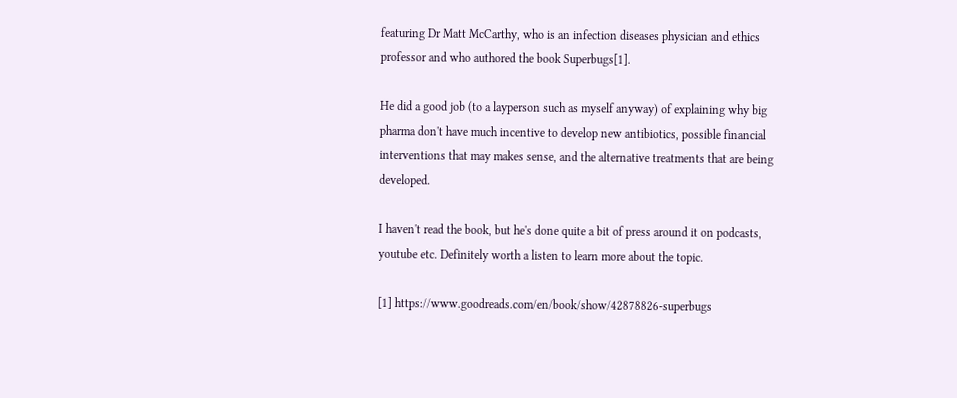featuring Dr Matt McCarthy, who is an infection diseases physician and ethics professor and who authored the book Superbugs[1].

He did a good job (to a layperson such as myself anyway) of explaining why big pharma don't have much incentive to develop new antibiotics, possible financial interventions that may makes sense, and the alternative treatments that are being developed.

I haven't read the book, but he's done quite a bit of press around it on podcasts, youtube etc. Definitely worth a listen to learn more about the topic.

[1] https://www.goodreads.com/en/book/show/42878826-superbugs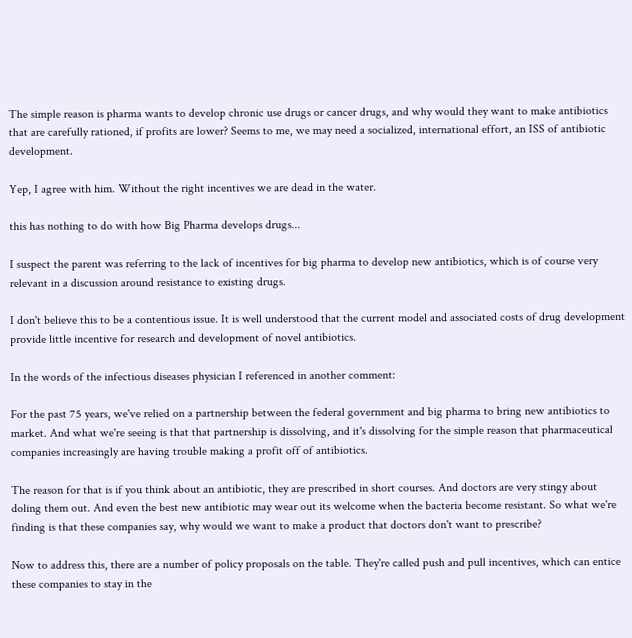The simple reason is pharma wants to develop chronic use drugs or cancer drugs, and why would they want to make antibiotics that are carefully rationed, if profits are lower? Seems to me, we may need a socialized, international effort, an ISS of antibiotic development.

Yep, I agree with him. Without the right incentives we are dead in the water.

this has nothing to do with how Big Pharma develops drugs...

I suspect the parent was referring to the lack of incentives for big pharma to develop new antibiotics, which is of course very relevant in a discussion around resistance to existing drugs.

I don't believe this to be a contentious issue. It is well understood that the current model and associated costs of drug development provide little incentive for research and development of novel antibiotics.

In the words of the infectious diseases physician I referenced in another comment:

For the past 75 years, we've relied on a partnership between the federal government and big pharma to bring new antibiotics to market. And what we're seeing is that that partnership is dissolving, and it's dissolving for the simple reason that pharmaceutical companies increasingly are having trouble making a profit off of antibiotics.

The reason for that is if you think about an antibiotic, they are prescribed in short courses. And doctors are very stingy about doling them out. And even the best new antibiotic may wear out its welcome when the bacteria become resistant. So what we're finding is that these companies say, why would we want to make a product that doctors don't want to prescribe?

Now to address this, there are a number of policy proposals on the table. They're called push and pull incentives, which can entice these companies to stay in the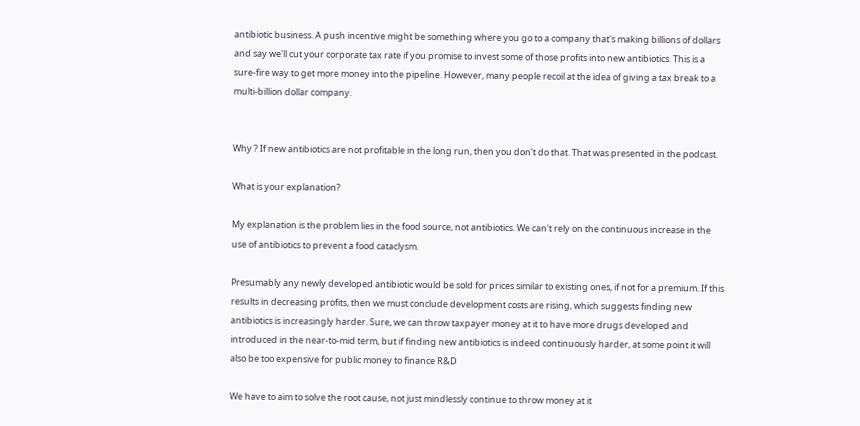antibiotic business. A push incentive might be something where you go to a company that's making billions of dollars and say we'll cut your corporate tax rate if you promise to invest some of those profits into new antibiotics. This is a sure-fire way to get more money into the pipeline. However, many people recoil at the idea of giving a tax break to a multi-billion dollar company.


Why ? If new antibiotics are not profitable in the long run, then you don't do that. That was presented in the podcast.

What is your explanation?

My explanation is the problem lies in the food source, not antibiotics. We can't rely on the continuous increase in the use of antibiotics to prevent a food cataclysm.

Presumably any newly developed antibiotic would be sold for prices similar to existing ones, if not for a premium. If this results in decreasing profits, then we must conclude development costs are rising, which suggests finding new antibiotics is increasingly harder. Sure, we can throw taxpayer money at it to have more drugs developed and introduced in the near-to-mid term, but if finding new antibiotics is indeed continuously harder, at some point it will also be too expensive for public money to finance R&D

We have to aim to solve the root cause, not just mindlessly continue to throw money at it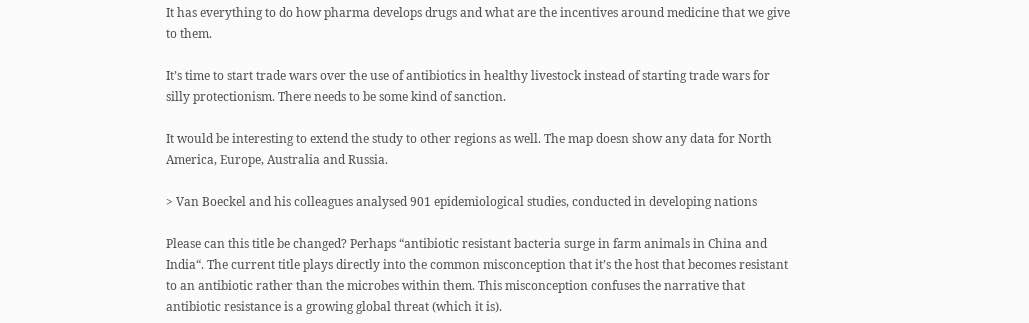It has everything to do how pharma develops drugs and what are the incentives around medicine that we give to them.

It’s time to start trade wars over the use of antibiotics in healthy livestock instead of starting trade wars for silly protectionism. There needs to be some kind of sanction.

It would be interesting to extend the study to other regions as well. The map doesn show any data for North America, Europe, Australia and Russia.

> Van Boeckel and his colleagues analysed 901 epidemiological studies, conducted in developing nations

Please can this title be changed? Perhaps “antibiotic resistant bacteria surge in farm animals in China and India“. The current title plays directly into the common misconception that it’s the host that becomes resistant to an antibiotic rather than the microbes within them. This misconception confuses the narrative that antibiotic resistance is a growing global threat (which it is).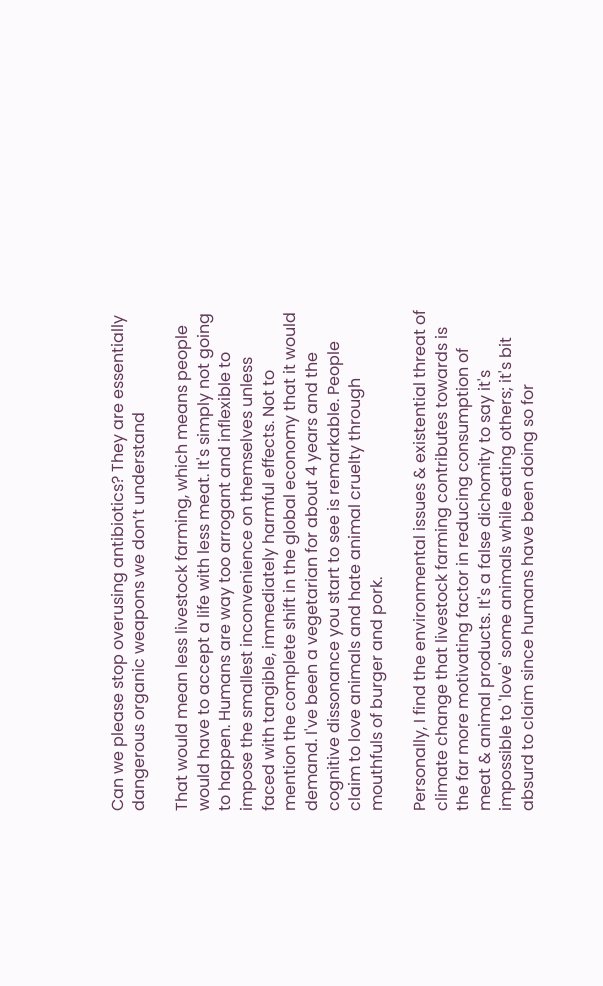Can we please stop overusing antibiotics? They are essentially dangerous organic weapons we don’t understand

That would mean less livestock farming, which means people would have to accept a life with less meat. It's simply not going to happen. Humans are way too arrogant and inflexible to impose the smallest inconvenience on themselves unless faced with tangible, immediately harmful effects. Not to mention the complete shift in the global economy that it would demand. I've been a vegetarian for about 4 years and the cognitive dissonance you start to see is remarkable. People claim to love animals and hate animal cruelty through mouthfuls of burger and pork.

Personally, I find the environmental issues & existential threat of climate change that livestock farming contributes towards is the far more motivating factor in reducing consumption of meat & animal products. It's a false dichomity to say it's impossible to 'love' some animals while eating others; it's bit absurd to claim since humans have been doing so for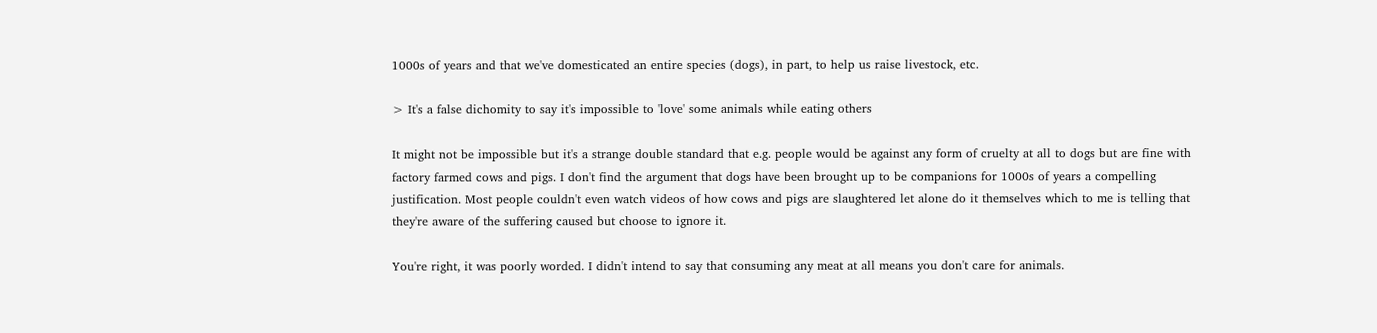1000s of years and that we've domesticated an entire species (dogs), in part, to help us raise livestock, etc.

> It's a false dichomity to say it's impossible to 'love' some animals while eating others

It might not be impossible but it's a strange double standard that e.g. people would be against any form of cruelty at all to dogs but are fine with factory farmed cows and pigs. I don't find the argument that dogs have been brought up to be companions for 1000s of years a compelling justification. Most people couldn't even watch videos of how cows and pigs are slaughtered let alone do it themselves which to me is telling that they're aware of the suffering caused but choose to ignore it.

You're right, it was poorly worded. I didn't intend to say that consuming any meat at all means you don't care for animals.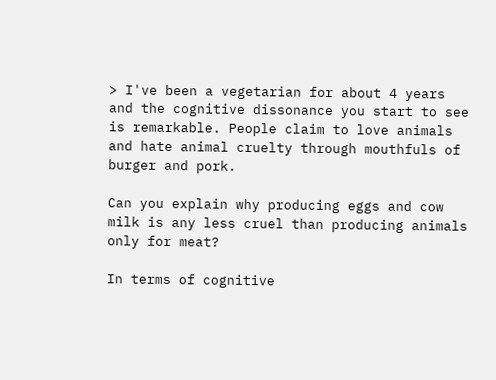> I've been a vegetarian for about 4 years and the cognitive dissonance you start to see is remarkable. People claim to love animals and hate animal cruelty through mouthfuls of burger and pork.

Can you explain why producing eggs and cow milk is any less cruel than producing animals only for meat?

In terms of cognitive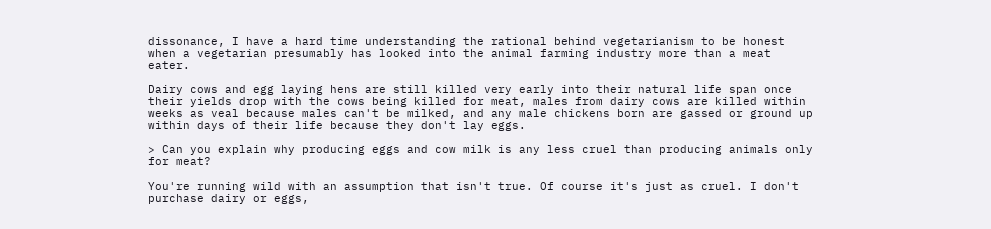dissonance, I have a hard time understanding the rational behind vegetarianism to be honest when a vegetarian presumably has looked into the animal farming industry more than a meat eater.

Dairy cows and egg laying hens are still killed very early into their natural life span once their yields drop with the cows being killed for meat, males from dairy cows are killed within weeks as veal because males can't be milked, and any male chickens born are gassed or ground up within days of their life because they don't lay eggs.

> Can you explain why producing eggs and cow milk is any less cruel than producing animals only for meat?

You're running wild with an assumption that isn't true. Of course it's just as cruel. I don't purchase dairy or eggs,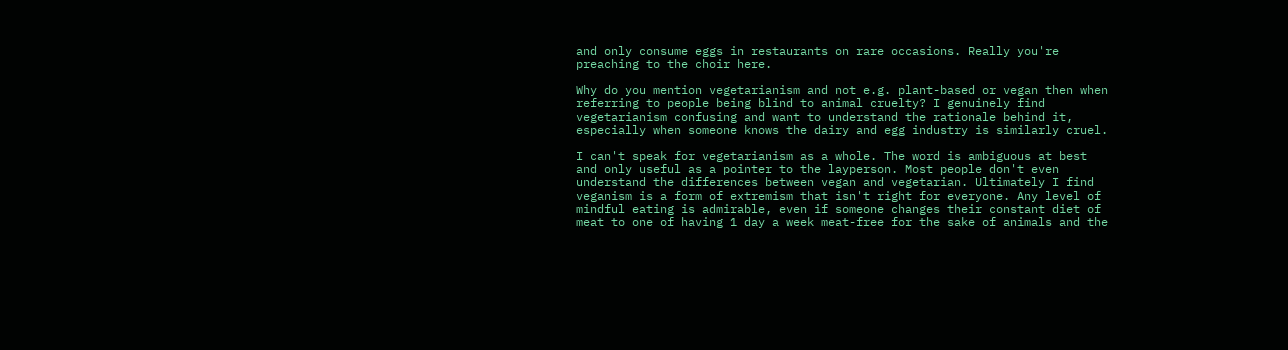and only consume eggs in restaurants on rare occasions. Really you're preaching to the choir here.

Why do you mention vegetarianism and not e.g. plant-based or vegan then when referring to people being blind to animal cruelty? I genuinely find vegetarianism confusing and want to understand the rationale behind it, especially when someone knows the dairy and egg industry is similarly cruel.

I can't speak for vegetarianism as a whole. The word is ambiguous at best and only useful as a pointer to the layperson. Most people don't even understand the differences between vegan and vegetarian. Ultimately I find veganism is a form of extremism that isn't right for everyone. Any level of mindful eating is admirable, even if someone changes their constant diet of meat to one of having 1 day a week meat-free for the sake of animals and the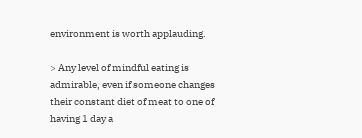environment is worth applauding.

> Any level of mindful eating is admirable, even if someone changes their constant diet of meat to one of having 1 day a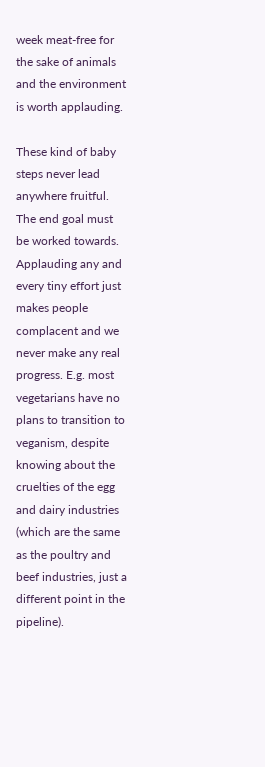week meat-free for the sake of animals and the environment is worth applauding.

These kind of baby steps never lead anywhere fruitful. The end goal must be worked towards. Applauding any and every tiny effort just makes people complacent and we never make any real progress. E.g. most vegetarians have no plans to transition to veganism, despite knowing about the cruelties of the egg and dairy industries (which are the same as the poultry and beef industries, just a different point in the pipeline).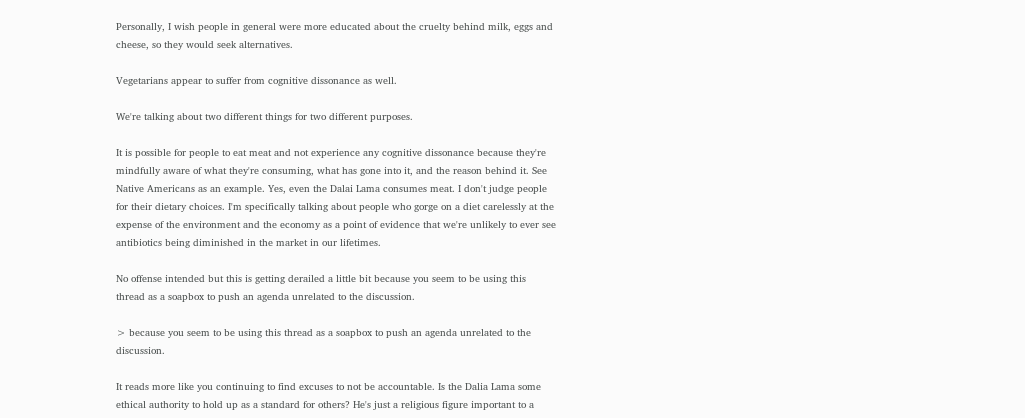Personally, I wish people in general were more educated about the cruelty behind milk, eggs and cheese, so they would seek alternatives.

Vegetarians appear to suffer from cognitive dissonance as well.

We're talking about two different things for two different purposes.

It is possible for people to eat meat and not experience any cognitive dissonance because they're mindfully aware of what they're consuming, what has gone into it, and the reason behind it. See Native Americans as an example. Yes, even the Dalai Lama consumes meat. I don't judge people for their dietary choices. I'm specifically talking about people who gorge on a diet carelessly at the expense of the environment and the economy as a point of evidence that we're unlikely to ever see antibiotics being diminished in the market in our lifetimes.

No offense intended but this is getting derailed a little bit because you seem to be using this thread as a soapbox to push an agenda unrelated to the discussion.

> because you seem to be using this thread as a soapbox to push an agenda unrelated to the discussion.

It reads more like you continuing to find excuses to not be accountable. Is the Dalia Lama some ethical authority to hold up as a standard for others? He's just a religious figure important to a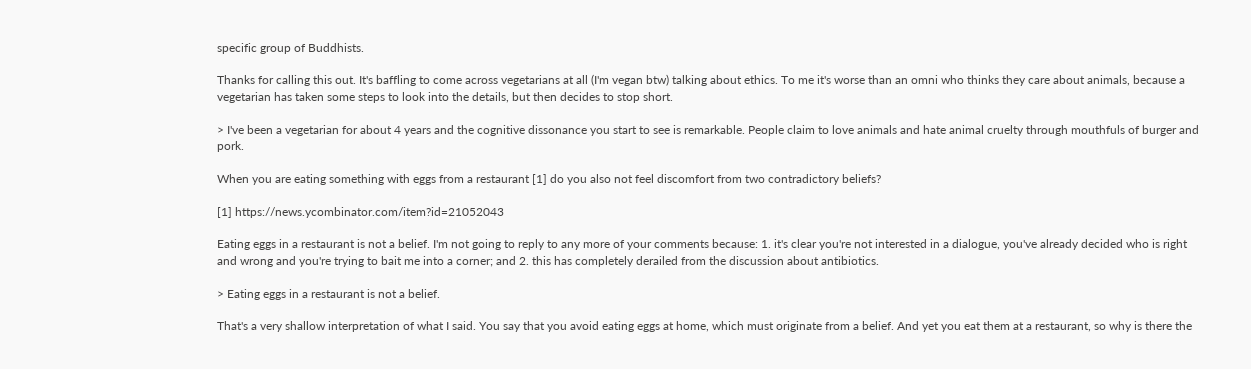specific group of Buddhists.

Thanks for calling this out. It's baffling to come across vegetarians at all (I'm vegan btw) talking about ethics. To me it's worse than an omni who thinks they care about animals, because a vegetarian has taken some steps to look into the details, but then decides to stop short.

> I've been a vegetarian for about 4 years and the cognitive dissonance you start to see is remarkable. People claim to love animals and hate animal cruelty through mouthfuls of burger and pork.

When you are eating something with eggs from a restaurant [1] do you also not feel discomfort from two contradictory beliefs?

[1] https://news.ycombinator.com/item?id=21052043

Eating eggs in a restaurant is not a belief. I'm not going to reply to any more of your comments because: 1. it's clear you're not interested in a dialogue, you've already decided who is right and wrong and you're trying to bait me into a corner; and 2. this has completely derailed from the discussion about antibiotics.

> Eating eggs in a restaurant is not a belief.

That's a very shallow interpretation of what I said. You say that you avoid eating eggs at home, which must originate from a belief. And yet you eat them at a restaurant, so why is there the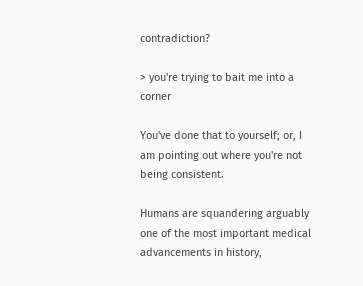contradiction?

> you're trying to bait me into a corner

You've done that to yourself; or, I am pointing out where you're not being consistent.

Humans are squandering arguably one of the most important medical advancements in history,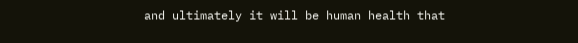and ultimately it will be human health that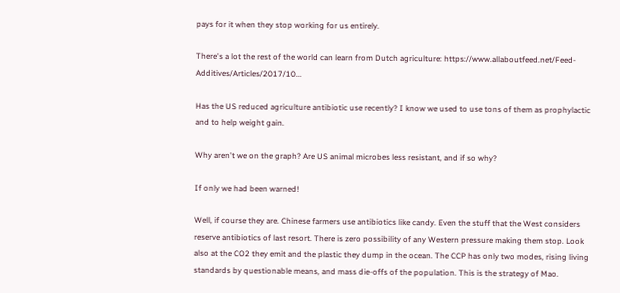pays for it when they stop working for us entirely.

There's a lot the rest of the world can learn from Dutch agriculture: https://www.allaboutfeed.net/Feed-Additives/Articles/2017/10...

Has the US reduced agriculture antibiotic use recently? I know we used to use tons of them as prophylactic and to help weight gain.

Why aren't we on the graph? Are US animal microbes less resistant, and if so why?

If only we had been warned!

Well, if course they are. Chinese farmers use antibiotics like candy. Even the stuff that the West considers reserve antibiotics of last resort. There is zero possibility of any Western pressure making them stop. Look also at the CO2 they emit and the plastic they dump in the ocean. The CCP has only two modes, rising living standards by questionable means, and mass die-offs of the population. This is the strategy of Mao.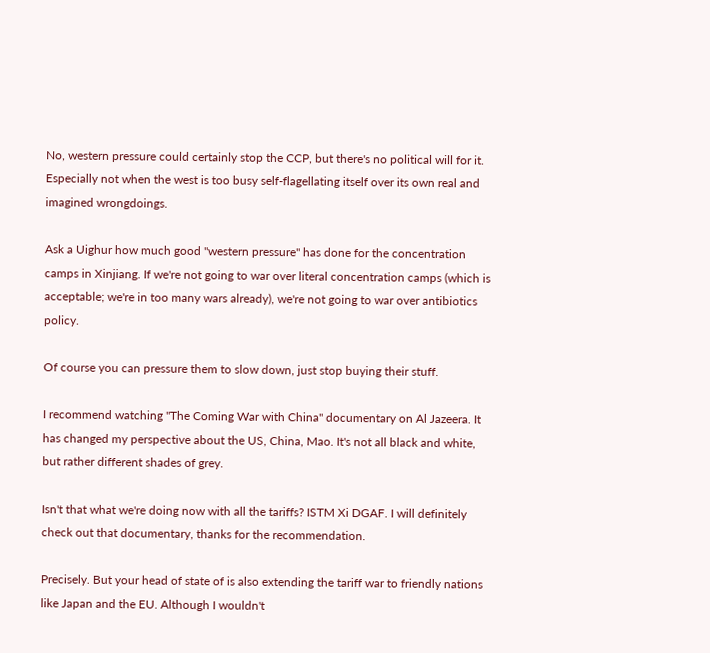No, western pressure could certainly stop the CCP, but there's no political will for it. Especially not when the west is too busy self-flagellating itself over its own real and imagined wrongdoings.

Ask a Uighur how much good "western pressure" has done for the concentration camps in Xinjiang. If we're not going to war over literal concentration camps (which is acceptable; we're in too many wars already), we're not going to war over antibiotics policy.

Of course you can pressure them to slow down, just stop buying their stuff.

I recommend watching "The Coming War with China" documentary on Al Jazeera. It has changed my perspective about the US, China, Mao. It's not all black and white, but rather different shades of grey.

Isn't that what we're doing now with all the tariffs? ISTM Xi DGAF. I will definitely check out that documentary, thanks for the recommendation.

Precisely. But your head of state of is also extending the tariff war to friendly nations like Japan and the EU. Although I wouldn't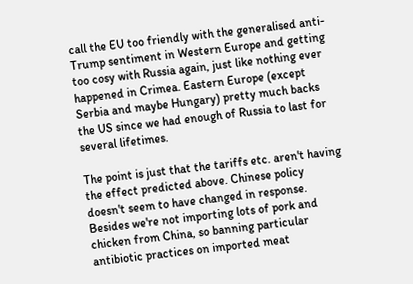call the EU too friendly with the generalised anti-Trump sentiment in Western Europe and getting too cosy with Russia again, just like nothing ever happened in Crimea. Eastern Europe (except Serbia and maybe Hungary) pretty much backs the US since we had enough of Russia to last for several lifetimes.

The point is just that the tariffs etc. aren't having the effect predicted above. Chinese policy doesn't seem to have changed in response. Besides we're not importing lots of pork and chicken from China, so banning particular antibiotic practices on imported meat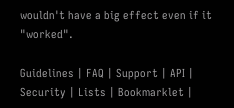wouldn't have a big effect even if it "worked".

Guidelines | FAQ | Support | API | Security | Lists | Bookmarklet |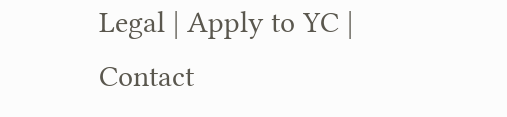Legal | Apply to YC | Contact